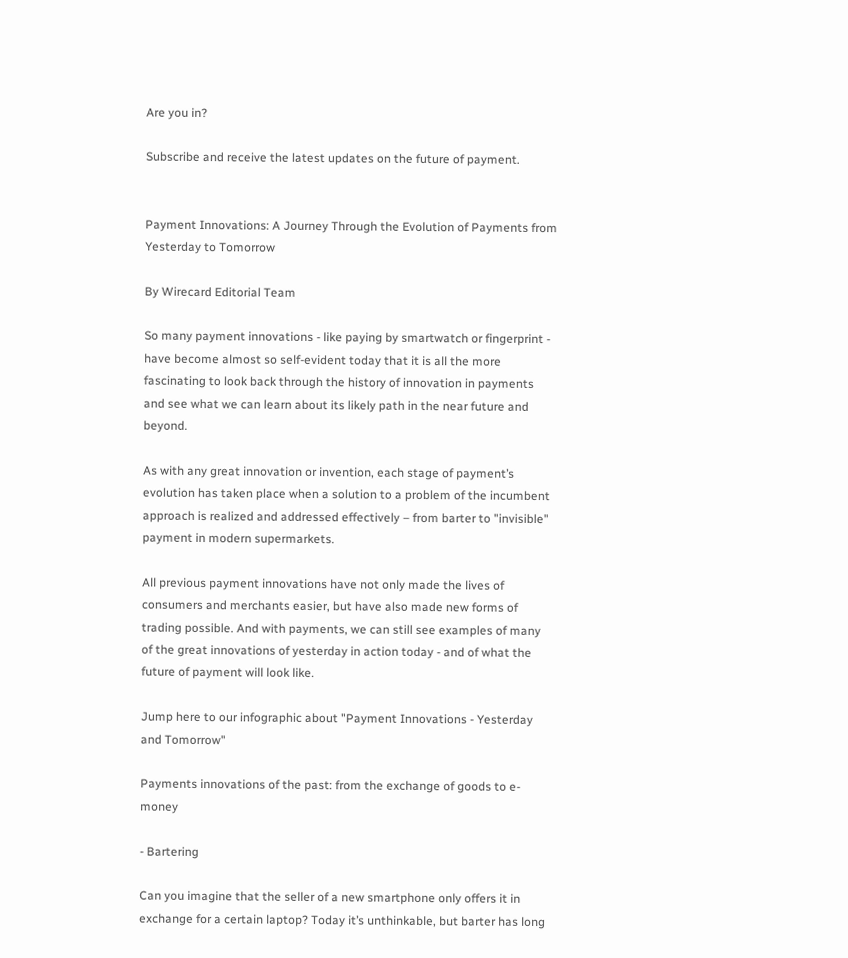Are you in?

Subscribe and receive the latest updates on the future of payment.


Payment Innovations: A Journey Through the Evolution of Payments from Yesterday to Tomorrow

By Wirecard Editorial Team

So many payment innovations - like paying by smartwatch or fingerprint - have become almost so self-evident today that it is all the more fascinating to look back through the history of innovation in payments and see what we can learn about its likely path in the near future and beyond.

As with any great innovation or invention, each stage of payment’s evolution has taken place when a solution to a problem of the incumbent approach is realized and addressed effectively – from barter to "invisible" payment in modern supermarkets.

All previous payment innovations have not only made the lives of consumers and merchants easier, but have also made new forms of trading possible. And with payments, we can still see examples of many of the great innovations of yesterday in action today - and of what the future of payment will look like.

Jump here to our infographic about "Payment Innovations - Yesterday and Tomorrow"

Payments innovations of the past: from the exchange of goods to e-money

- Bartering

Can you imagine that the seller of a new smartphone only offers it in exchange for a certain laptop? Today it’s unthinkable, but barter has long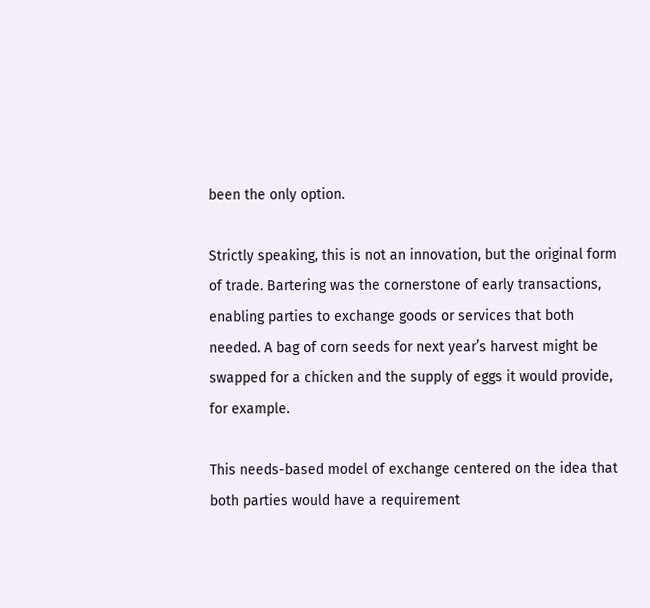been the only option.

Strictly speaking, this is not an innovation, but the original form of trade. Bartering was the cornerstone of early transactions, enabling parties to exchange goods or services that both needed. A bag of corn seeds for next year’s harvest might be swapped for a chicken and the supply of eggs it would provide, for example.

This needs-based model of exchange centered on the idea that both parties would have a requirement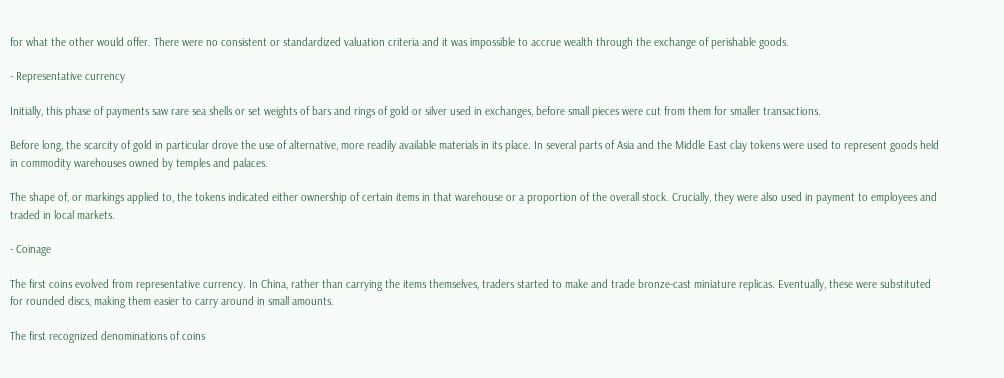for what the other would offer. There were no consistent or standardized valuation criteria and it was impossible to accrue wealth through the exchange of perishable goods.

- Representative currency

Initially, this phase of payments saw rare sea shells or set weights of bars and rings of gold or silver used in exchanges, before small pieces were cut from them for smaller transactions.

Before long, the scarcity of gold in particular drove the use of alternative, more readily available materials in its place. In several parts of Asia and the Middle East clay tokens were used to represent goods held in commodity warehouses owned by temples and palaces.

The shape of, or markings applied to, the tokens indicated either ownership of certain items in that warehouse or a proportion of the overall stock. Crucially, they were also used in payment to employees and traded in local markets.

- Coinage

The first coins evolved from representative currency. In China, rather than carrying the items themselves, traders started to make and trade bronze-cast miniature replicas. Eventually, these were substituted for rounded discs, making them easier to carry around in small amounts.

The first recognized denominations of coins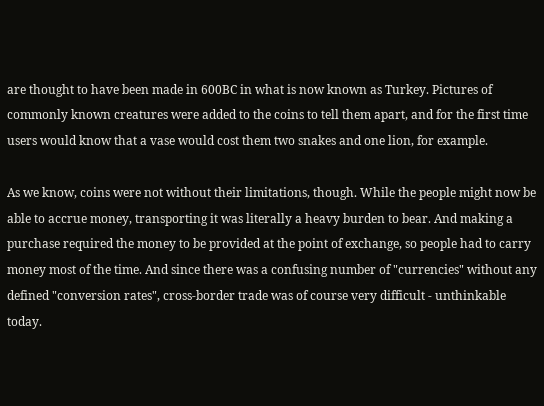are thought to have been made in 600BC in what is now known as Turkey. Pictures of commonly known creatures were added to the coins to tell them apart, and for the first time users would know that a vase would cost them two snakes and one lion, for example.

As we know, coins were not without their limitations, though. While the people might now be able to accrue money, transporting it was literally a heavy burden to bear. And making a purchase required the money to be provided at the point of exchange, so people had to carry money most of the time. And since there was a confusing number of "currencies" without any defined "conversion rates", cross-border trade was of course very difficult - unthinkable today.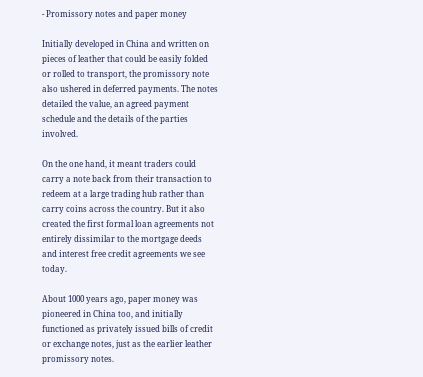- Promissory notes and paper money

Initially developed in China and written on pieces of leather that could be easily folded or rolled to transport, the promissory note also ushered in deferred payments. The notes detailed the value, an agreed payment schedule and the details of the parties involved.

On the one hand, it meant traders could carry a note back from their transaction to redeem at a large trading hub rather than carry coins across the country. But it also created the first formal loan agreements not entirely dissimilar to the mortgage deeds and interest free credit agreements we see today.

About 1000 years ago, paper money was pioneered in China too, and initially functioned as privately issued bills of credit or exchange notes, just as the earlier leather promissory notes.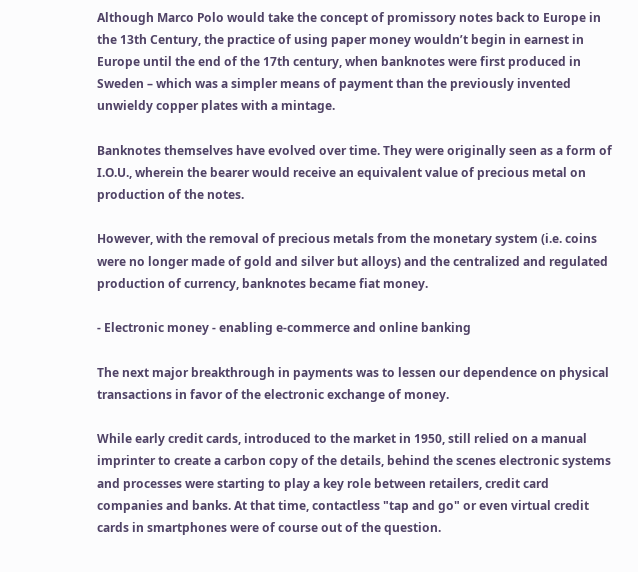Although Marco Polo would take the concept of promissory notes back to Europe in the 13th Century, the practice of using paper money wouldn’t begin in earnest in Europe until the end of the 17th century, when banknotes were first produced in Sweden – which was a simpler means of payment than the previously invented unwieldy copper plates with a mintage.

Banknotes themselves have evolved over time. They were originally seen as a form of I.O.U., wherein the bearer would receive an equivalent value of precious metal on production of the notes.

However, with the removal of precious metals from the monetary system (i.e. coins were no longer made of gold and silver but alloys) and the centralized and regulated production of currency, banknotes became fiat money.

- Electronic money - enabling e-commerce and online banking

The next major breakthrough in payments was to lessen our dependence on physical transactions in favor of the electronic exchange of money.

While early credit cards, introduced to the market in 1950, still relied on a manual imprinter to create a carbon copy of the details, behind the scenes electronic systems and processes were starting to play a key role between retailers, credit card companies and banks. At that time, contactless "tap and go" or even virtual credit cards in smartphones were of course out of the question.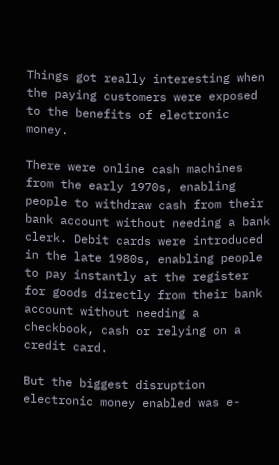Things got really interesting when the paying customers were exposed to the benefits of electronic money.

There were online cash machines from the early 1970s, enabling people to withdraw cash from their bank account without needing a bank clerk. Debit cards were introduced in the late 1980s, enabling people to pay instantly at the register for goods directly from their bank account without needing a checkbook, cash or relying on a credit card.

But the biggest disruption electronic money enabled was e-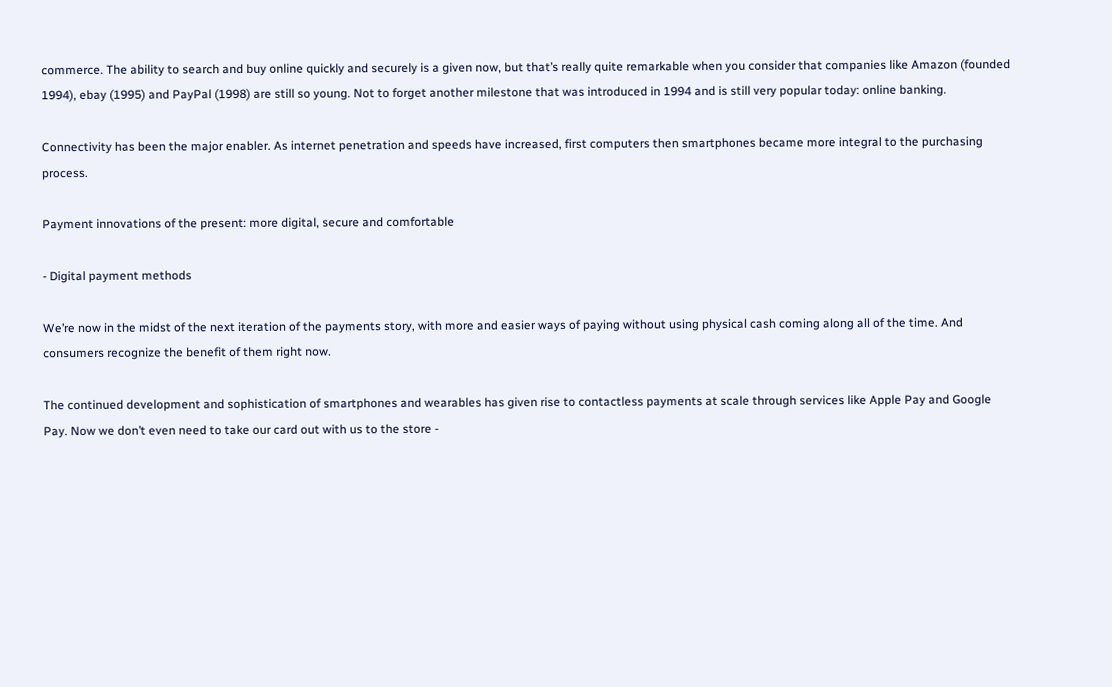commerce. The ability to search and buy online quickly and securely is a given now, but that’s really quite remarkable when you consider that companies like Amazon (founded 1994), ebay (1995) and PayPal (1998) are still so young. Not to forget another milestone that was introduced in 1994 and is still very popular today: online banking.

Connectivity has been the major enabler. As internet penetration and speeds have increased, first computers then smartphones became more integral to the purchasing process.

Payment innovations of the present: more digital, secure and comfortable

- Digital payment methods

We’re now in the midst of the next iteration of the payments story, with more and easier ways of paying without using physical cash coming along all of the time. And consumers recognize the benefit of them right now.

The continued development and sophistication of smartphones and wearables has given rise to contactless payments at scale through services like Apple Pay and Google Pay. Now we don’t even need to take our card out with us to the store -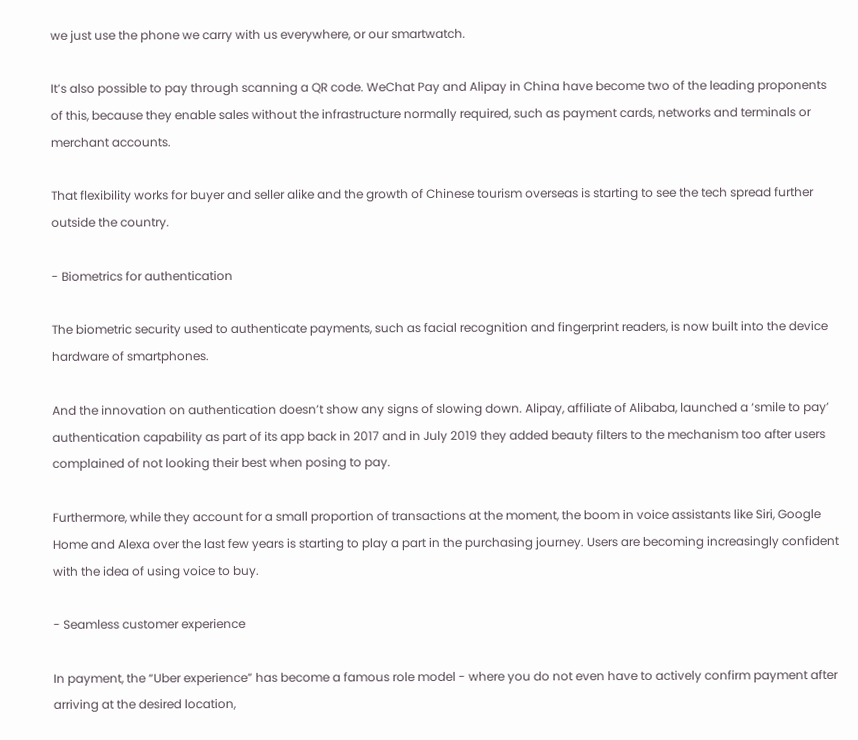we just use the phone we carry with us everywhere, or our smartwatch.

It’s also possible to pay through scanning a QR code. WeChat Pay and Alipay in China have become two of the leading proponents of this, because they enable sales without the infrastructure normally required, such as payment cards, networks and terminals or merchant accounts.

That flexibility works for buyer and seller alike and the growth of Chinese tourism overseas is starting to see the tech spread further outside the country.

- Biometrics for authentication

The biometric security used to authenticate payments, such as facial recognition and fingerprint readers, is now built into the device hardware of smartphones.

And the innovation on authentication doesn’t show any signs of slowing down. Alipay, affiliate of Alibaba, launched a ‘smile to pay’ authentication capability as part of its app back in 2017 and in July 2019 they added beauty filters to the mechanism too after users complained of not looking their best when posing to pay.

Furthermore, while they account for a small proportion of transactions at the moment, the boom in voice assistants like Siri, Google Home and Alexa over the last few years is starting to play a part in the purchasing journey. Users are becoming increasingly confident with the idea of using voice to buy.

- Seamless customer experience

In payment, the “Uber experience” has become a famous role model - where you do not even have to actively confirm payment after arriving at the desired location,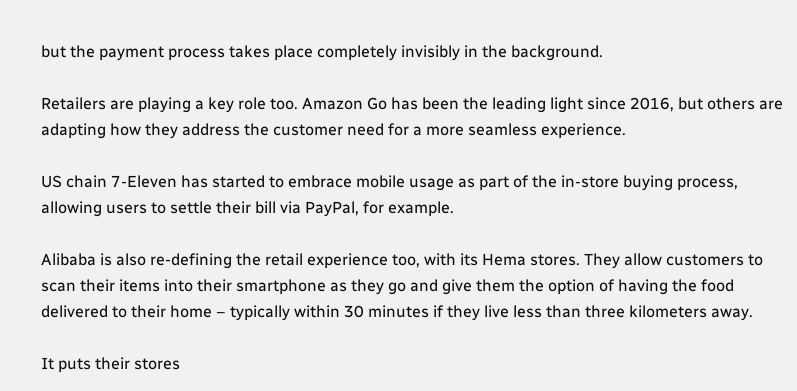but the payment process takes place completely invisibly in the background.

Retailers are playing a key role too. Amazon Go has been the leading light since 2016, but others are adapting how they address the customer need for a more seamless experience.

US chain 7-Eleven has started to embrace mobile usage as part of the in-store buying process, allowing users to settle their bill via PayPal, for example.

Alibaba is also re-defining the retail experience too, with its Hema stores. They allow customers to scan their items into their smartphone as they go and give them the option of having the food delivered to their home – typically within 30 minutes if they live less than three kilometers away.

It puts their stores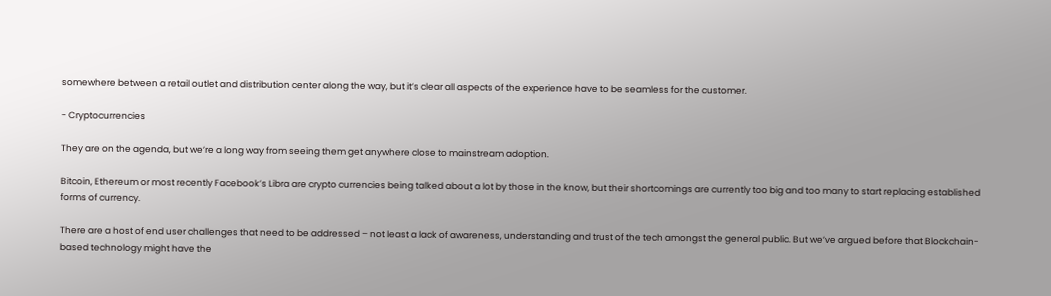somewhere between a retail outlet and distribution center along the way, but it’s clear all aspects of the experience have to be seamless for the customer.

- Cryptocurrencies

They are on the agenda, but we’re a long way from seeing them get anywhere close to mainstream adoption.

Bitcoin, Ethereum or most recently Facebook’s Libra are crypto currencies being talked about a lot by those in the know, but their shortcomings are currently too big and too many to start replacing established forms of currency.

There are a host of end user challenges that need to be addressed – not least a lack of awareness, understanding and trust of the tech amongst the general public. But we’ve argued before that Blockchain-based technology might have the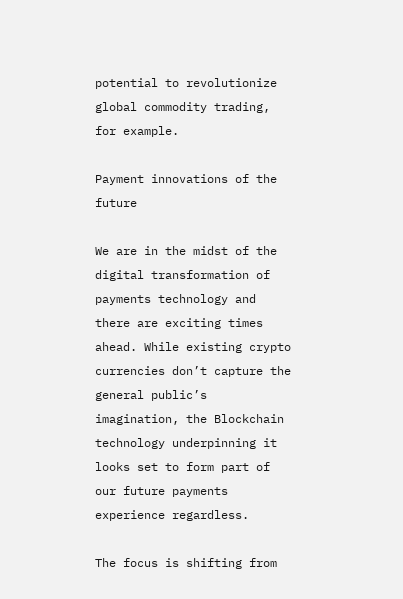potential to revolutionize global commodity trading, for example.

Payment innovations of the future

We are in the midst of the digital transformation of payments technology and there are exciting times ahead. While existing crypto currencies don’t capture the general public’s imagination, the Blockchain technology underpinning it looks set to form part of our future payments experience regardless.

The focus is shifting from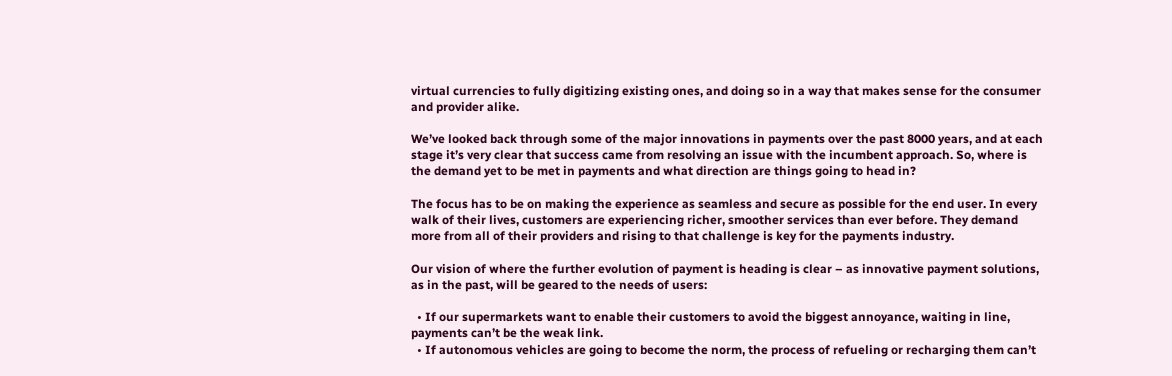virtual currencies to fully digitizing existing ones, and doing so in a way that makes sense for the consumer and provider alike.

We’ve looked back through some of the major innovations in payments over the past 8000 years, and at each stage it’s very clear that success came from resolving an issue with the incumbent approach. So, where is the demand yet to be met in payments and what direction are things going to head in?

The focus has to be on making the experience as seamless and secure as possible for the end user. In every walk of their lives, customers are experiencing richer, smoother services than ever before. They demand more from all of their providers and rising to that challenge is key for the payments industry.

Our vision of where the further evolution of payment is heading is clear – as innovative payment solutions, as in the past, will be geared to the needs of users:

  • If our supermarkets want to enable their customers to avoid the biggest annoyance, waiting in line, payments can’t be the weak link.
  • If autonomous vehicles are going to become the norm, the process of refueling or recharging them can’t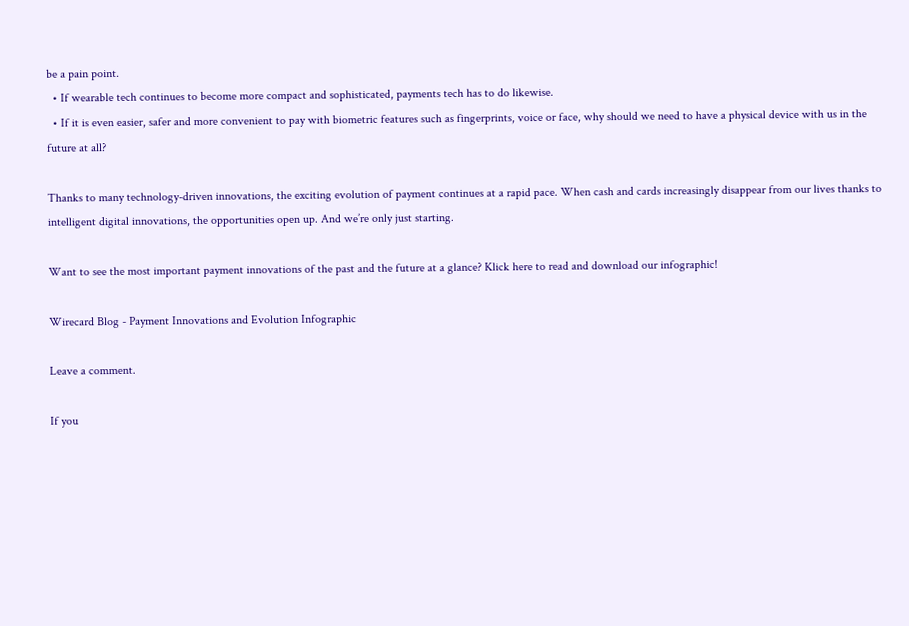be a pain point.
  • If wearable tech continues to become more compact and sophisticated, payments tech has to do likewise.
  • If it is even easier, safer and more convenient to pay with biometric features such as fingerprints, voice or face, why should we need to have a physical device with us in the future at all?

Thanks to many technology-driven innovations, the exciting evolution of payment continues at a rapid pace. When cash and cards increasingly disappear from our lives thanks to intelligent digital innovations, the opportunities open up. And we’re only just starting.

Want to see the most important payment innovations of the past and the future at a glance? Klick here to read and download our infographic!

Wirecard Blog - Payment Innovations and Evolution Infographic

Leave a comment.

If you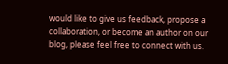would like to give us feedback, propose a collaboration, or become an author on our blog, please feel free to connect with us.